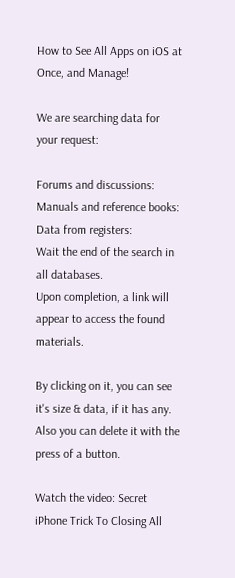How to See All Apps on iOS at Once, and Manage!

We are searching data for your request:

Forums and discussions:
Manuals and reference books:
Data from registers:
Wait the end of the search in all databases.
Upon completion, a link will appear to access the found materials.

By clicking on it, you can see it's size & data, if it has any. Also you can delete it with the press of a button.

Watch the video: Secret iPhone Trick To Closing All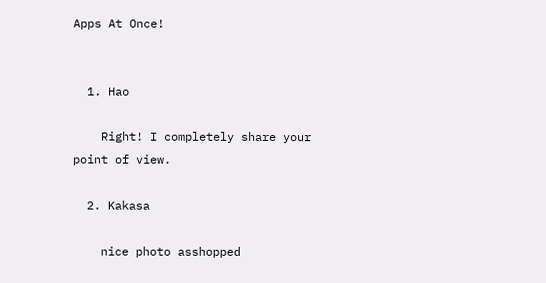Apps At Once!


  1. Hao

    Right! I completely share your point of view.

  2. Kakasa

    nice photo asshopped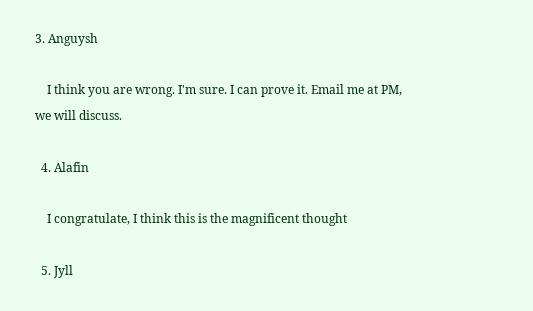3. Anguysh

    I think you are wrong. I'm sure. I can prove it. Email me at PM, we will discuss.

  4. Alafin

    I congratulate, I think this is the magnificent thought

  5. Jyll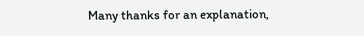Many thanks for an explanation,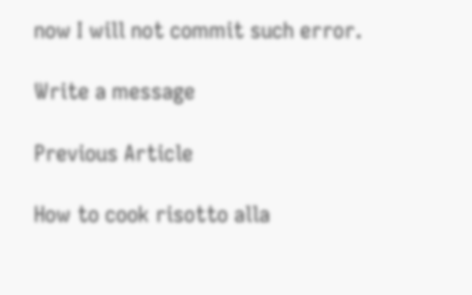now I will not commit such error.

Write a message

Previous Article

How to cook risotto alla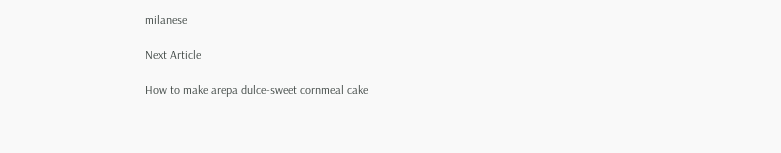milanese

Next Article

How to make arepa dulce-sweet cornmeal cake